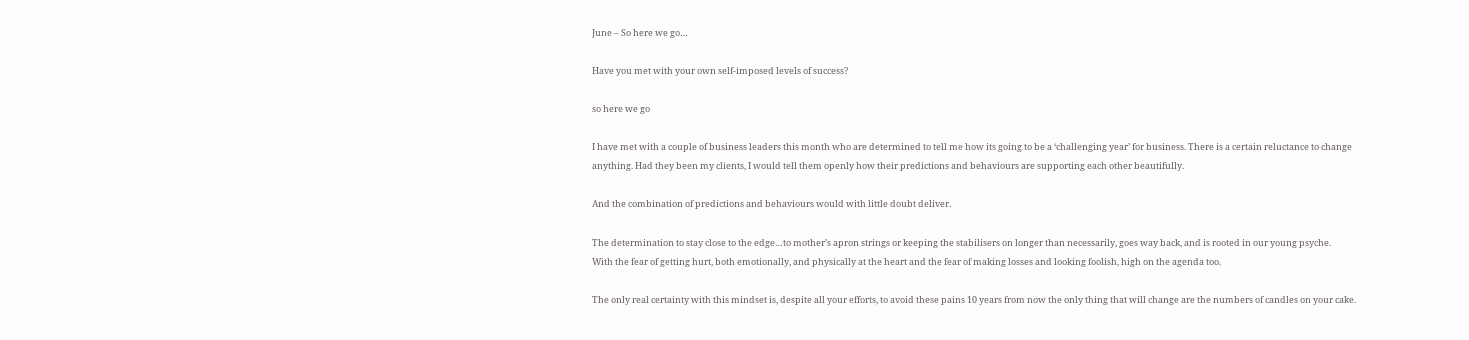June – So here we go…

Have you met with your own self-imposed levels of success?

so here we go

I have met with a couple of business leaders this month who are determined to tell me how its going to be a ‘challenging year’ for business. There is a certain reluctance to change anything. Had they been my clients, I would tell them openly how their predictions and behaviours are supporting each other beautifully.

And the combination of predictions and behaviours would with little doubt deliver.

The determination to stay close to the edge…to mother’s apron strings or keeping the stabilisers on longer than necessarily, goes way back, and is rooted in our young psyche.
With the fear of getting hurt, both emotionally, and physically at the heart and the fear of making losses and looking foolish, high on the agenda too.

The only real certainty with this mindset is, despite all your efforts, to avoid these pains 10 years from now the only thing that will change are the numbers of candles on your cake.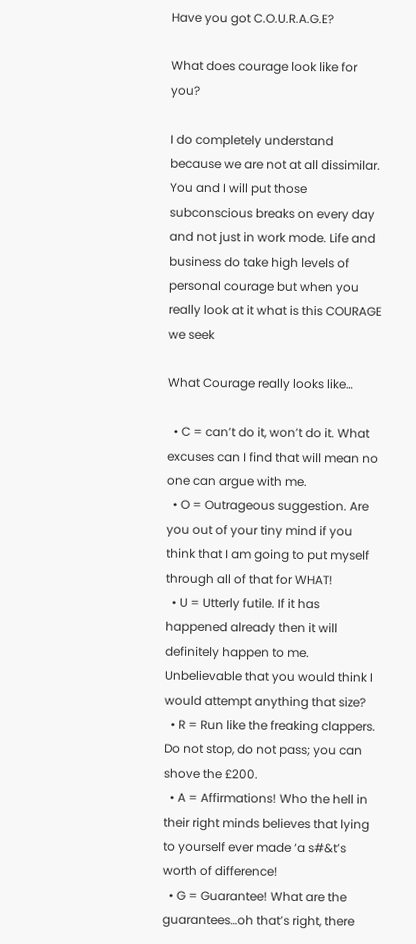Have you got C.O.U.R.A.G.E?

What does courage look like for you?

I do completely understand because we are not at all dissimilar. You and I will put those subconscious breaks on every day and not just in work mode. Life and business do take high levels of personal courage but when you really look at it what is this COURAGE we seek

What Courage really looks like…

  • C = can’t do it, won’t do it. What excuses can I find that will mean no one can argue with me.
  • O = Outrageous suggestion. Are you out of your tiny mind if you think that I am going to put myself through all of that for WHAT!
  • U = Utterly futile. If it has happened already then it will definitely happen to me. Unbelievable that you would think I would attempt anything that size?
  • R = Run like the freaking clappers. Do not stop, do not pass; you can shove the £200.
  • A = Affirmations! Who the hell in their right minds believes that lying to yourself ever made ‘a s#&t’s worth of difference!
  • G = Guarantee! What are the guarantees…oh that’s right, there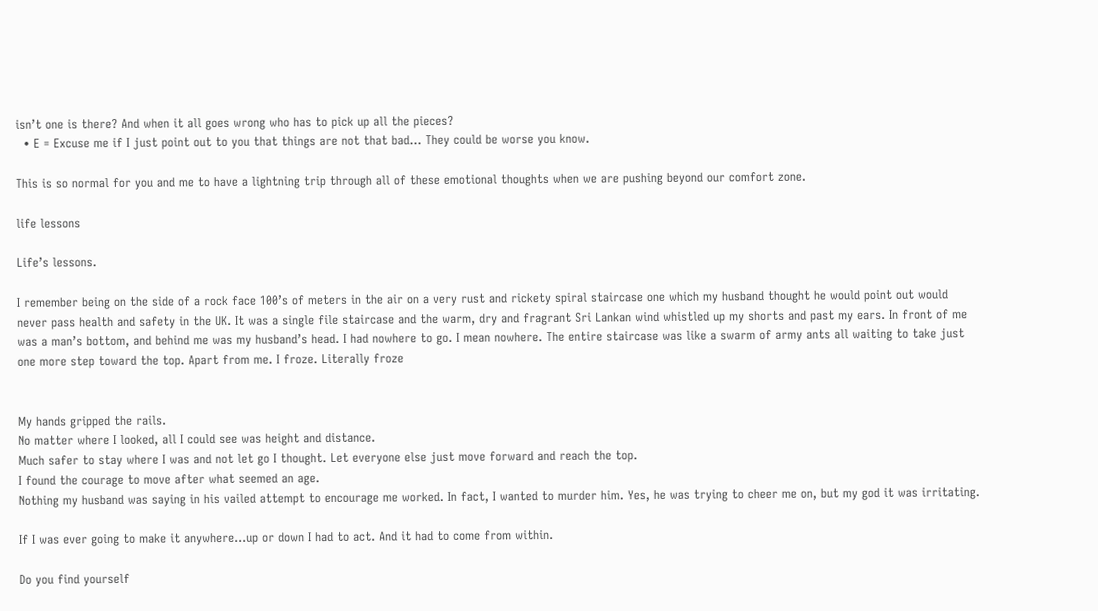isn’t one is there? And when it all goes wrong who has to pick up all the pieces?
  • E = Excuse me if I just point out to you that things are not that bad… They could be worse you know.

This is so normal for you and me to have a lightning trip through all of these emotional thoughts when we are pushing beyond our comfort zone.

life lessons

Life’s lessons.

I remember being on the side of a rock face 100’s of meters in the air on a very rust and rickety spiral staircase one which my husband thought he would point out would never pass health and safety in the UK. It was a single file staircase and the warm, dry and fragrant Sri Lankan wind whistled up my shorts and past my ears. In front of me was a man’s bottom, and behind me was my husband’s head. I had nowhere to go. I mean nowhere. The entire staircase was like a swarm of army ants all waiting to take just one more step toward the top. Apart from me. I froze. Literally froze


My hands gripped the rails.
No matter where I looked, all I could see was height and distance.
Much safer to stay where I was and not let go I thought. Let everyone else just move forward and reach the top.
I found the courage to move after what seemed an age.
Nothing my husband was saying in his vailed attempt to encourage me worked. In fact, I wanted to murder him. Yes, he was trying to cheer me on, but my god it was irritating.

If I was ever going to make it anywhere…up or down I had to act. And it had to come from within.

Do you find yourself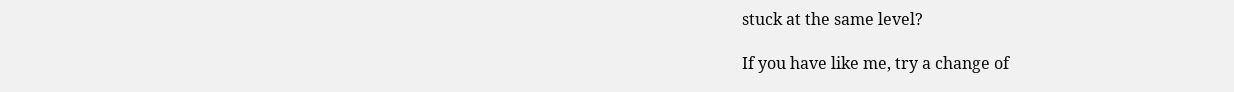stuck at the same level?

If you have like me, try a change of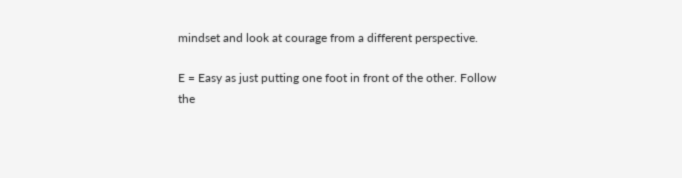mindset and look at courage from a different perspective.

E = Easy as just putting one foot in front of the other. Follow the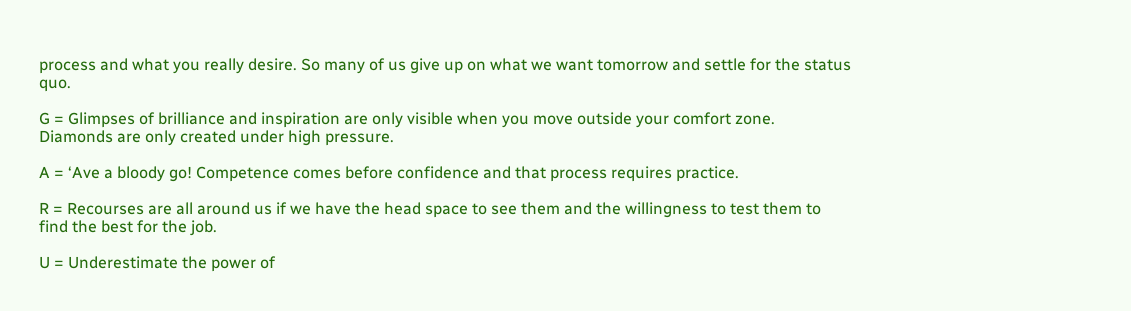process and what you really desire. So many of us give up on what we want tomorrow and settle for the status quo.

G = Glimpses of brilliance and inspiration are only visible when you move outside your comfort zone. Diamonds are only created under high pressure.

A = ‘Ave a bloody go! Competence comes before confidence and that process requires practice.

R = Recourses are all around us if we have the head space to see them and the willingness to test them to find the best for the job.

U = Underestimate the power of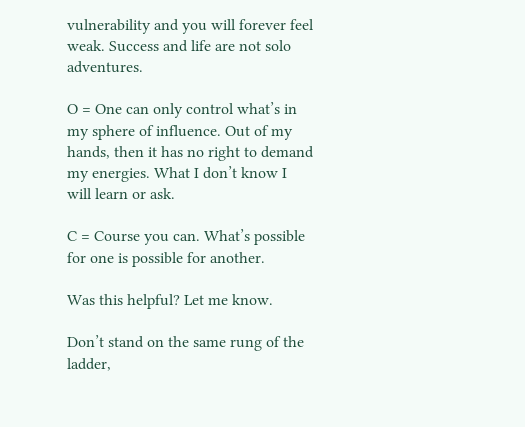vulnerability and you will forever feel weak. Success and life are not solo adventures.

O = One can only control what’s in my sphere of influence. Out of my hands, then it has no right to demand my energies. What I don’t know I will learn or ask.

C = Course you can. What’s possible for one is possible for another.

Was this helpful? Let me know.

Don’t stand on the same rung of the ladder,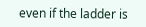even if the ladder is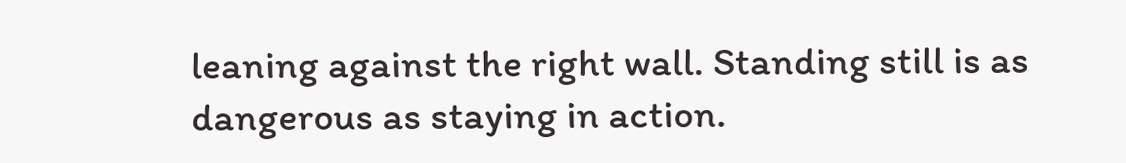leaning against the right wall. Standing still is as dangerous as staying in action.